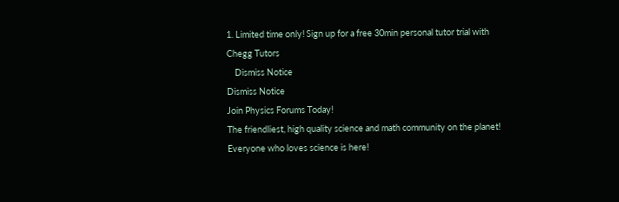1. Limited time only! Sign up for a free 30min personal tutor trial with Chegg Tutors
    Dismiss Notice
Dismiss Notice
Join Physics Forums Today!
The friendliest, high quality science and math community on the planet! Everyone who loves science is here!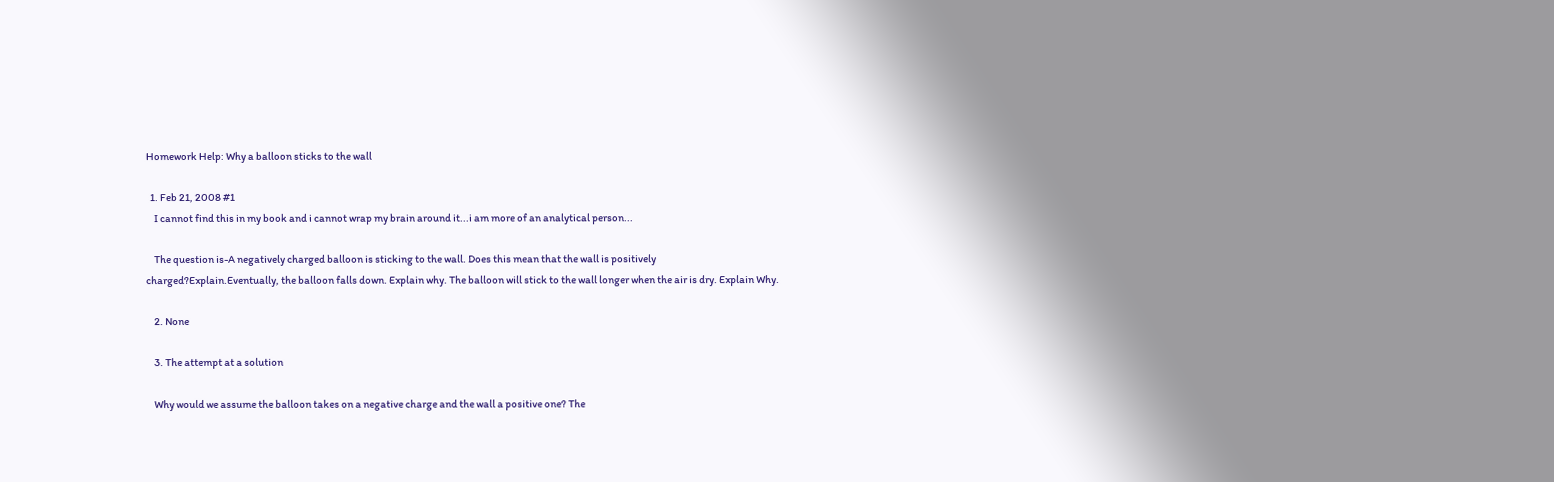Homework Help: Why a balloon sticks to the wall

  1. Feb 21, 2008 #1
    I cannot find this in my book and i cannot wrap my brain around it...i am more of an analytical person...

    The question is-A negatively charged balloon is sticking to the wall. Does this mean that the wall is positively charged?Explain.Eventually, the balloon falls down. Explain why. The balloon will stick to the wall longer when the air is dry. Explain Why.

    2. None

    3. The attempt at a solution

    Why would we assume the balloon takes on a negative charge and the wall a positive one? The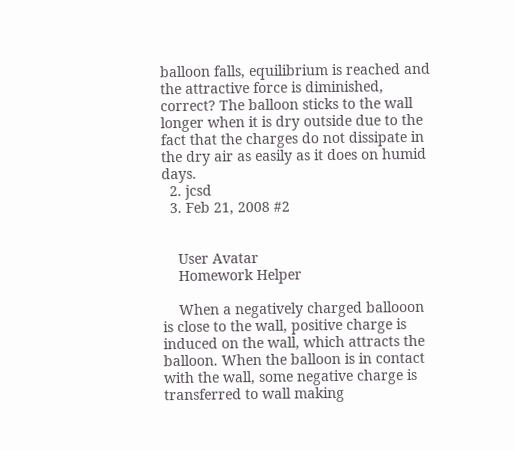balloon falls, equilibrium is reached and the attractive force is diminished, correct? The balloon sticks to the wall longer when it is dry outside due to the fact that the charges do not dissipate in the dry air as easily as it does on humid days.
  2. jcsd
  3. Feb 21, 2008 #2


    User Avatar
    Homework Helper

    When a negatively charged ballooon is close to the wall, positive charge is induced on the wall, which attracts the balloon. When the balloon is in contact with the wall, some negative charge is transferred to wall making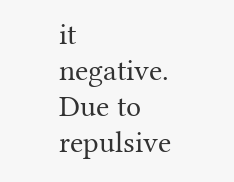it negative. Due to repulsive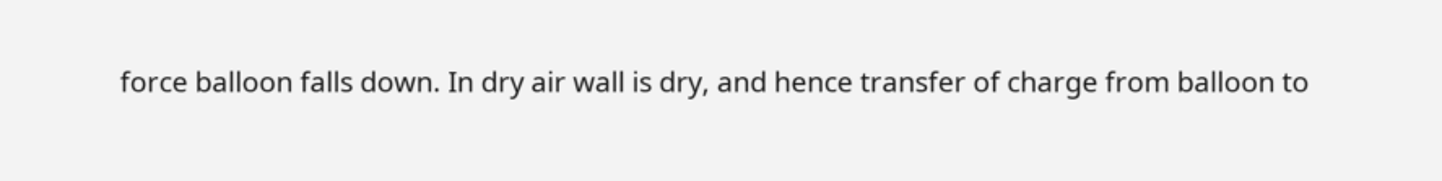force balloon falls down. In dry air wall is dry, and hence transfer of charge from balloon to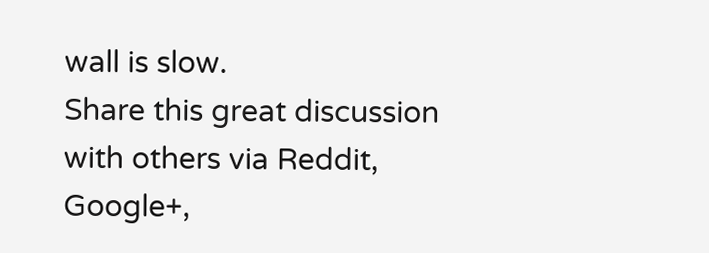wall is slow.
Share this great discussion with others via Reddit, Google+,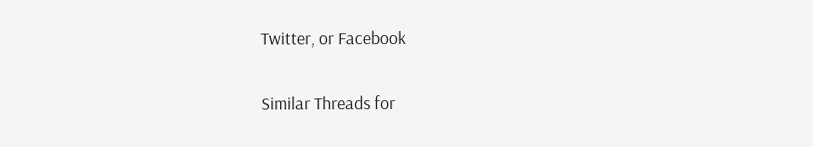Twitter, or Facebook

Similar Threads for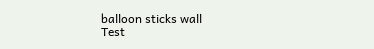balloon sticks wall
Test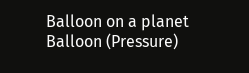Balloon on a planet
Balloon (Pressure)